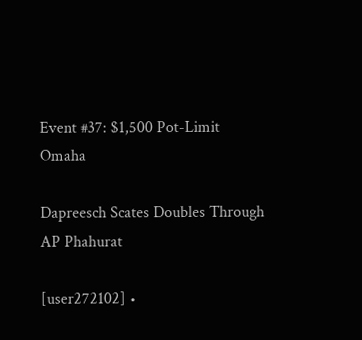Event #37: $1,500 Pot-Limit Omaha

Dapreesch Scates Doubles Through AP Phahurat

[user272102] •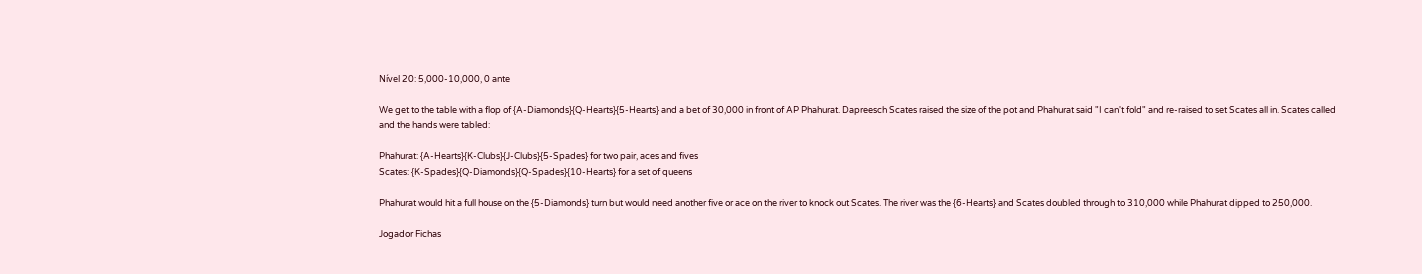Nível 20: 5,000-10,000, 0 ante

We get to the table with a flop of {A-Diamonds}{Q-Hearts}{5-Hearts} and a bet of 30,000 in front of AP Phahurat. Dapreesch Scates raised the size of the pot and Phahurat said "I can't fold" and re-raised to set Scates all in. Scates called and the hands were tabled:

Phahurat: {A-Hearts}{K-Clubs}{J-Clubs}{5-Spades} for two pair, aces and fives
Scates: {K-Spades}{Q-Diamonds}{Q-Spades}{10-Hearts} for a set of queens

Phahurat would hit a full house on the {5-Diamonds} turn but would need another five or ace on the river to knock out Scates. The river was the {6-Hearts} and Scates doubled through to 310,000 while Phahurat dipped to 250,000.

Jogador Fichas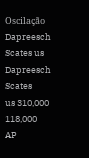Oscilação
Dapreesch Scates us
Dapreesch Scates
us 310,000 118,000
AP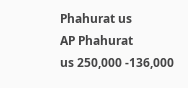Phahurat us
AP Phahurat
us 250,000 -136,000